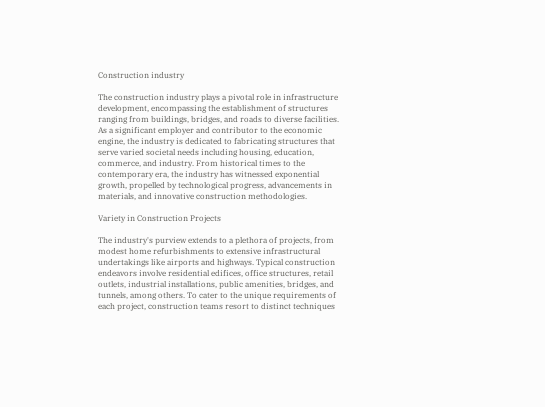Construction industry

The construction industry plays a pivotal role in infrastructure development, encompassing the establishment of structures ranging from buildings, bridges, and roads to diverse facilities. As a significant employer and contributor to the economic engine, the industry is dedicated to fabricating structures that serve varied societal needs including housing, education, commerce, and industry. From historical times to the contemporary era, the industry has witnessed exponential growth, propelled by technological progress, advancements in materials, and innovative construction methodologies.

Variety in Construction Projects

The industry's purview extends to a plethora of projects, from modest home refurbishments to extensive infrastructural undertakings like airports and highways. Typical construction endeavors involve residential edifices, office structures, retail outlets, industrial installations, public amenities, bridges, and tunnels, among others. To cater to the unique requirements of each project, construction teams resort to distinct techniques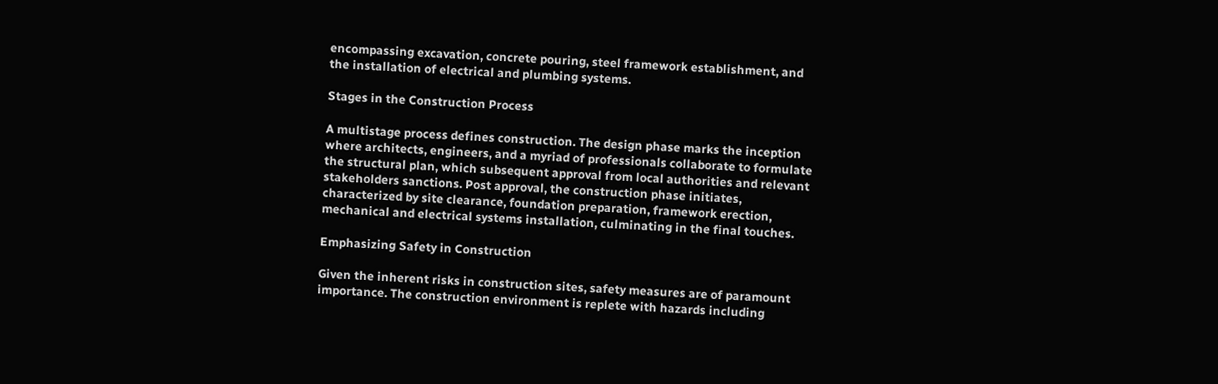encompassing excavation, concrete pouring, steel framework establishment, and the installation of electrical and plumbing systems.

Stages in the Construction Process

A multistage process defines construction. The design phase marks the inception where architects, engineers, and a myriad of professionals collaborate to formulate the structural plan, which subsequent approval from local authorities and relevant stakeholders sanctions. Post approval, the construction phase initiates, characterized by site clearance, foundation preparation, framework erection, mechanical and electrical systems installation, culminating in the final touches.

Emphasizing Safety in Construction

Given the inherent risks in construction sites, safety measures are of paramount importance. The construction environment is replete with hazards including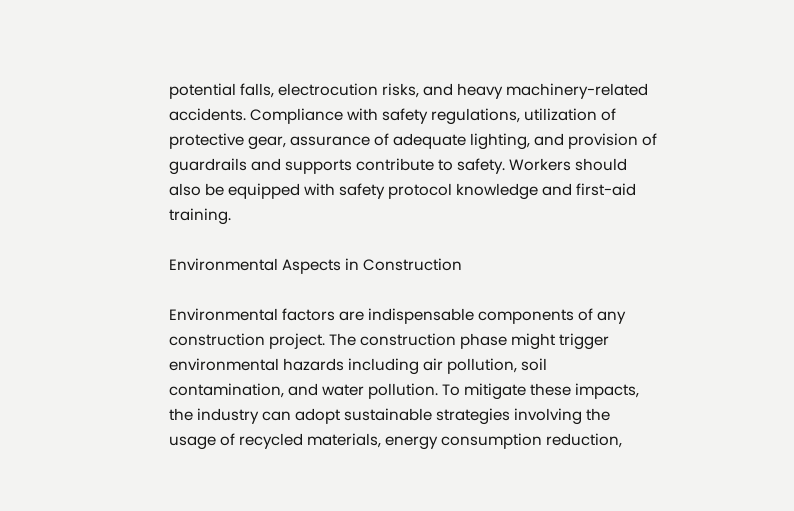potential falls, electrocution risks, and heavy machinery-related accidents. Compliance with safety regulations, utilization of protective gear, assurance of adequate lighting, and provision of guardrails and supports contribute to safety. Workers should also be equipped with safety protocol knowledge and first-aid training.

Environmental Aspects in Construction

Environmental factors are indispensable components of any construction project. The construction phase might trigger environmental hazards including air pollution, soil contamination, and water pollution. To mitigate these impacts, the industry can adopt sustainable strategies involving the usage of recycled materials, energy consumption reduction,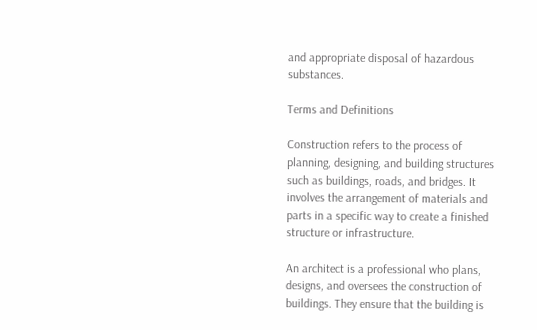and appropriate disposal of hazardous substances.

Terms and Definitions

Construction refers to the process of planning, designing, and building structures such as buildings, roads, and bridges. It involves the arrangement of materials and parts in a specific way to create a finished structure or infrastructure.

An architect is a professional who plans, designs, and oversees the construction of buildings. They ensure that the building is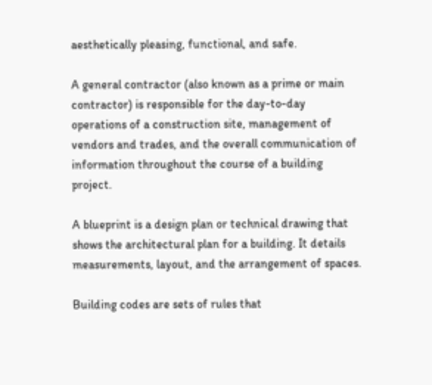aesthetically pleasing, functional, and safe.

A general contractor (also known as a prime or main contractor) is responsible for the day-to-day operations of a construction site, management of vendors and trades, and the overall communication of information throughout the course of a building project.

A blueprint is a design plan or technical drawing that shows the architectural plan for a building. It details measurements, layout, and the arrangement of spaces.

Building codes are sets of rules that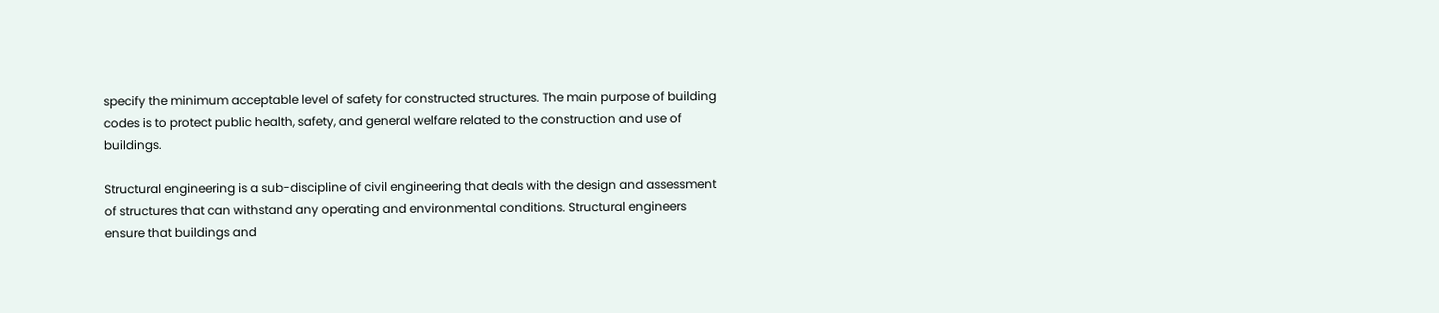specify the minimum acceptable level of safety for constructed structures. The main purpose of building codes is to protect public health, safety, and general welfare related to the construction and use of buildings.

Structural engineering is a sub-discipline of civil engineering that deals with the design and assessment of structures that can withstand any operating and environmental conditions. Structural engineers ensure that buildings and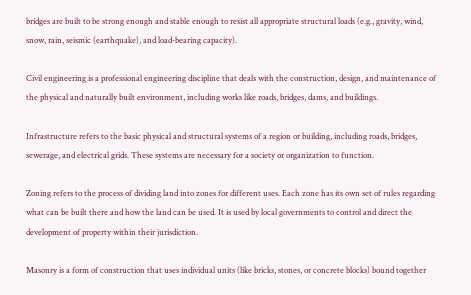bridges are built to be strong enough and stable enough to resist all appropriate structural loads (e.g., gravity, wind, snow, rain, seismic (earthquake), and load-bearing capacity).

Civil engineering is a professional engineering discipline that deals with the construction, design, and maintenance of the physical and naturally built environment, including works like roads, bridges, dams, and buildings.

Infrastructure refers to the basic physical and structural systems of a region or building, including roads, bridges, sewerage, and electrical grids. These systems are necessary for a society or organization to function.

Zoning refers to the process of dividing land into zones for different uses. Each zone has its own set of rules regarding what can be built there and how the land can be used. It is used by local governments to control and direct the development of property within their jurisdiction.

Masonry is a form of construction that uses individual units (like bricks, stones, or concrete blocks) bound together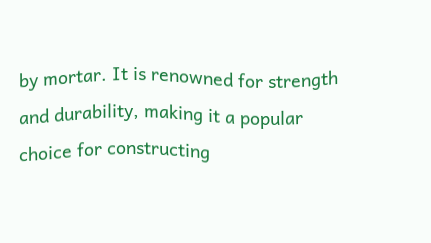by mortar. It is renowned for strength and durability, making it a popular choice for constructing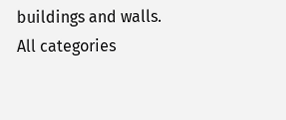buildings and walls.
All categories